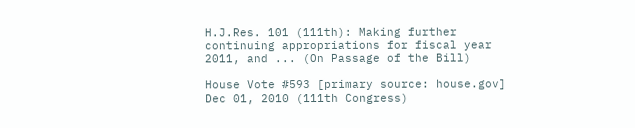H.J.Res. 101 (111th): Making further continuing appropriations for fiscal year 2011, and ... (On Passage of the Bill)

House Vote #593 [primary source: house.gov]
Dec 01, 2010 (111th Congress)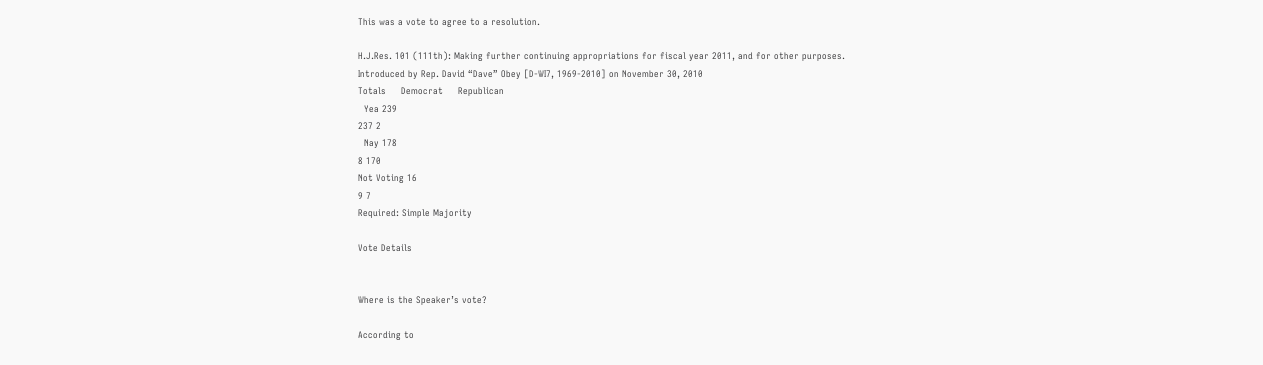This was a vote to agree to a resolution.

H.J.Res. 101 (111th): Making further continuing appropriations for fiscal year 2011, and for other purposes.
Introduced by Rep. David “Dave” Obey [D-WI7, 1969-2010] on November 30, 2010
Totals     Democrat     Republican
  Yea 239
237 2
  Nay 178
8 170
Not Voting 16
9 7
Required: Simple Majority

Vote Details


Where is the Speaker’s vote?

According to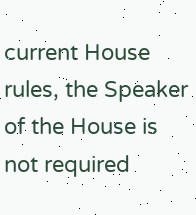current House rules, the Speaker of the House is not required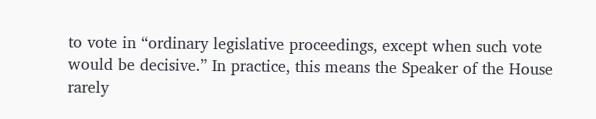to vote in “ordinary legislative proceedings, except when such vote would be decisive.” In practice, this means the Speaker of the House rarely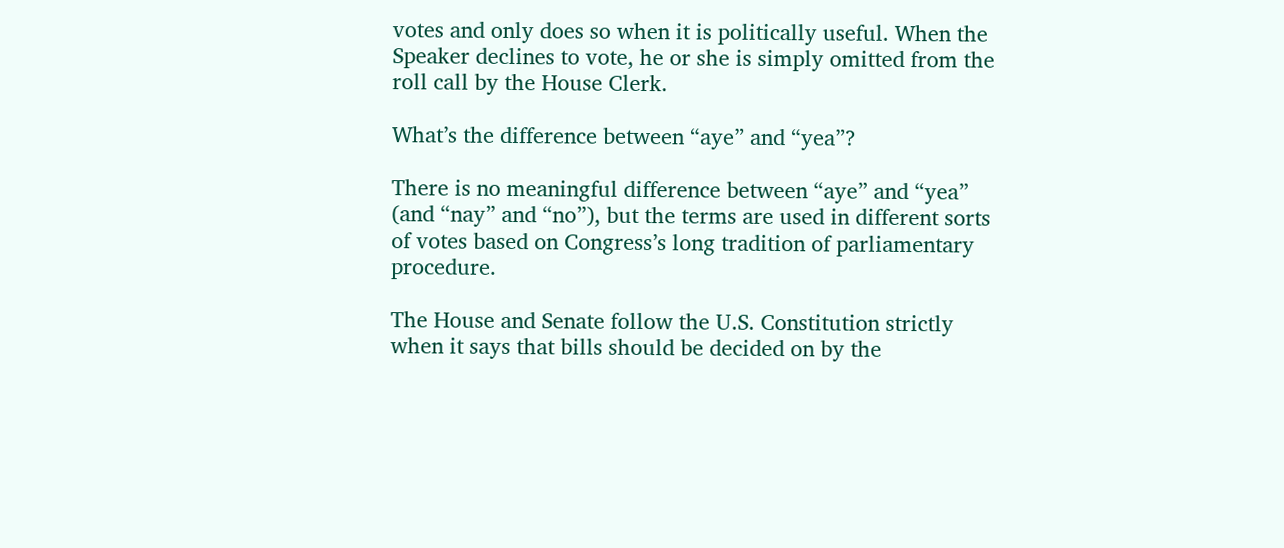votes and only does so when it is politically useful. When the Speaker declines to vote, he or she is simply omitted from the roll call by the House Clerk.

What’s the difference between “aye” and “yea”?

There is no meaningful difference between “aye” and “yea” (and “nay” and “no”), but the terms are used in different sorts of votes based on Congress’s long tradition of parliamentary procedure.

The House and Senate follow the U.S. Constitution strictly when it says that bills should be decided on by the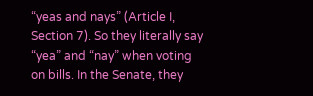“yeas and nays” (Article I, Section 7). So they literally say “yea” and “nay” when voting on bills. In the Senate, they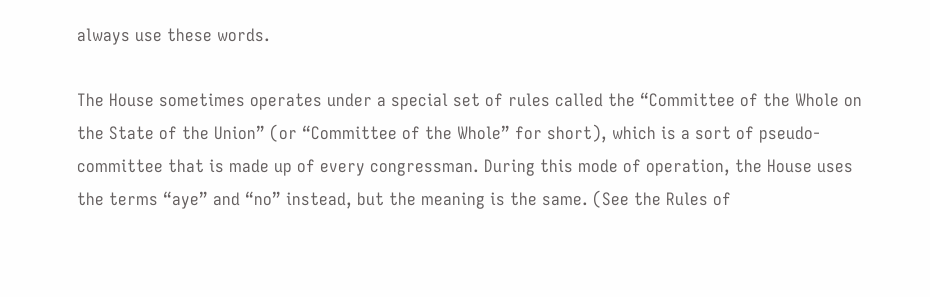always use these words.

The House sometimes operates under a special set of rules called the “Committee of the Whole on the State of the Union” (or “Committee of the Whole” for short), which is a sort of pseudo-committee that is made up of every congressman. During this mode of operation, the House uses the terms “aye” and “no” instead, but the meaning is the same. (See the Rules of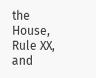the House, Rule XX, and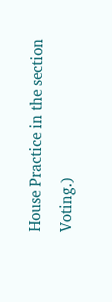House Practice in the section Voting.)